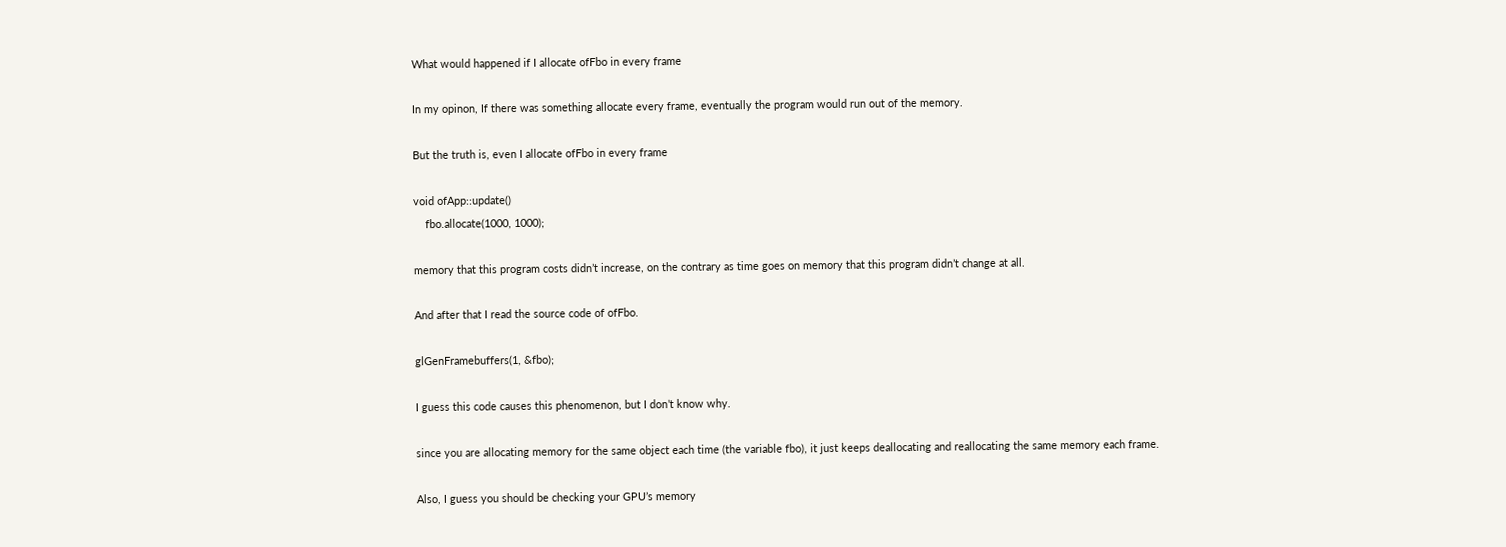What would happened if I allocate ofFbo in every frame

In my opinon, If there was something allocate every frame, eventually the program would run out of the memory.

But the truth is, even I allocate ofFbo in every frame

void ofApp::update()
    fbo.allocate(1000, 1000);

memory that this program costs didn’t increase, on the contrary as time goes on memory that this program didn’t change at all.

And after that I read the source code of ofFbo.

glGenFramebuffers(1, &fbo);

I guess this code causes this phenomenon, but I don’t know why.

since you are allocating memory for the same object each time (the variable fbo), it just keeps deallocating and reallocating the same memory each frame.

Also, I guess you should be checking your GPU’s memory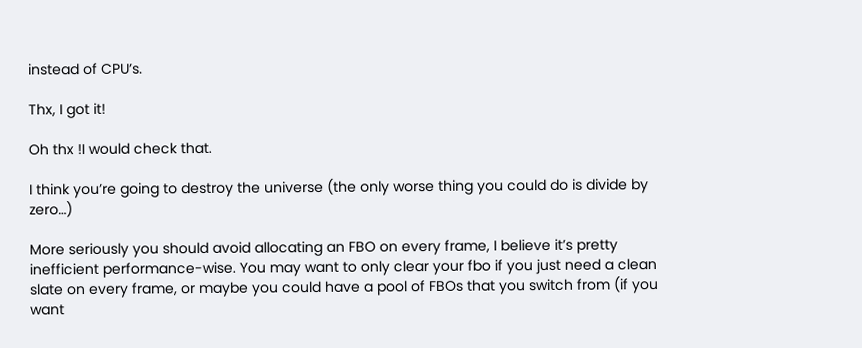instead of CPU’s.

Thx, I got it!

Oh thx !I would check that.

I think you’re going to destroy the universe (the only worse thing you could do is divide by zero…)

More seriously you should avoid allocating an FBO on every frame, I believe it’s pretty inefficient performance-wise. You may want to only clear your fbo if you just need a clean slate on every frame, or maybe you could have a pool of FBOs that you switch from (if you want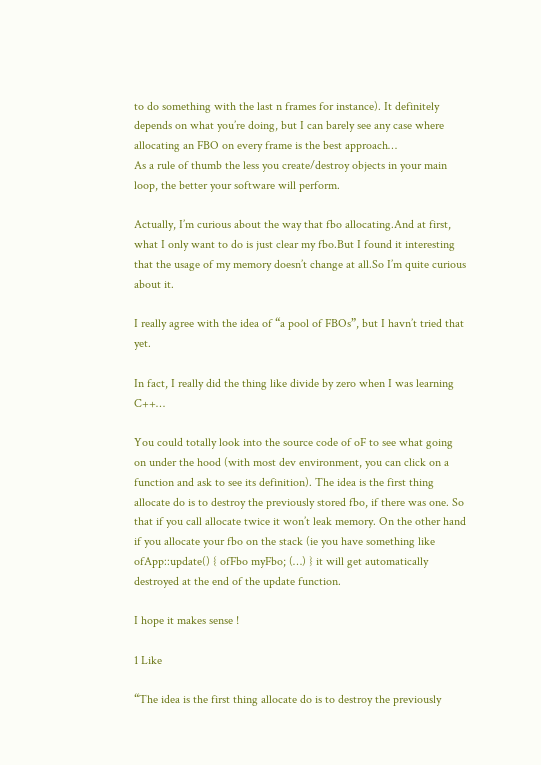to do something with the last n frames for instance). It definitely depends on what you’re doing, but I can barely see any case where allocating an FBO on every frame is the best approach…
As a rule of thumb the less you create/destroy objects in your main loop, the better your software will perform.

Actually, I’m curious about the way that fbo allocating.And at first, what I only want to do is just clear my fbo.But I found it interesting that the usage of my memory doesn’t change at all.So I’m quite curious about it.

I really agree with the idea of “a pool of FBOs”, but I havn’t tried that yet.

In fact, I really did the thing like divide by zero when I was learning C++…

You could totally look into the source code of oF to see what going on under the hood (with most dev environment, you can click on a function and ask to see its definition). The idea is the first thing allocate do is to destroy the previously stored fbo, if there was one. So that if you call allocate twice it won’t leak memory. On the other hand if you allocate your fbo on the stack (ie you have something like ofApp::update() { ofFbo myFbo; (…) } it will get automatically destroyed at the end of the update function.

I hope it makes sense !

1 Like

“The idea is the first thing allocate do is to destroy the previously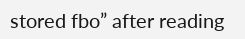stored fbo” after reading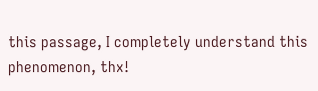this passage, I completely understand this phenomenon, thx!